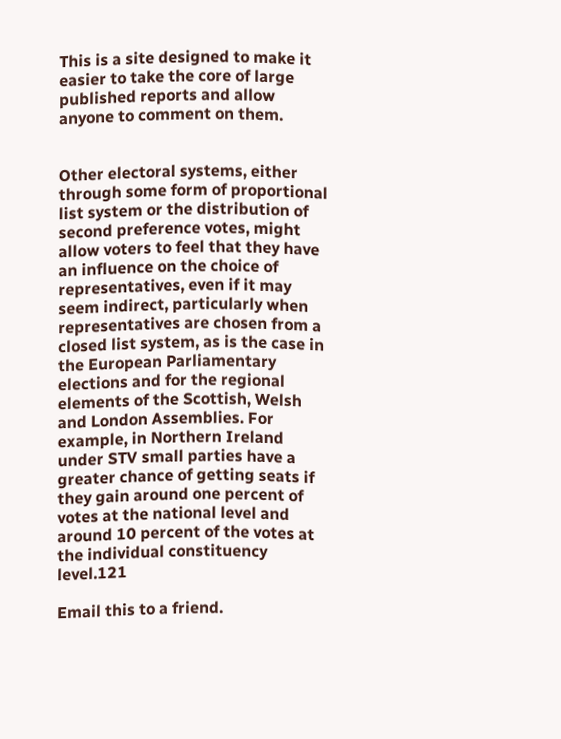This is a site designed to make it easier to take the core of large published reports and allow anyone to comment on them.


Other electoral systems, either through some form of proportional list system or the distribution of second preference votes, might allow voters to feel that they have an influence on the choice of representatives, even if it may seem indirect, particularly when representatives are chosen from a closed list system, as is the case in the European Parliamentary elections and for the regional elements of the Scottish, Welsh and London Assemblies. For example, in Northern Ireland under STV small parties have a greater chance of getting seats if they gain around one percent of votes at the national level and around 10 percent of the votes at the individual constituency level.121

Email this to a friend.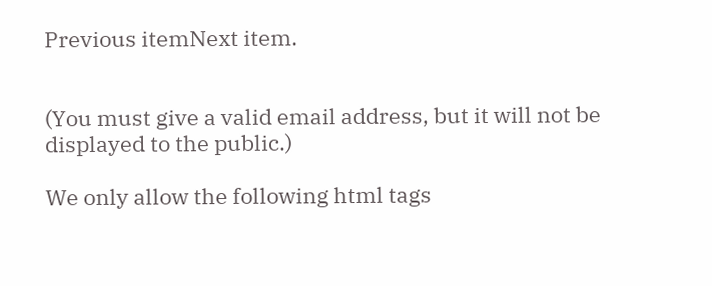Previous itemNext item.


(You must give a valid email address, but it will not be displayed to the public.)

We only allow the following html tags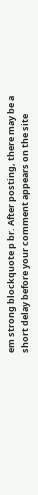em strong blockquote p br. After posting, there may be a short delay before your comment appears on the site